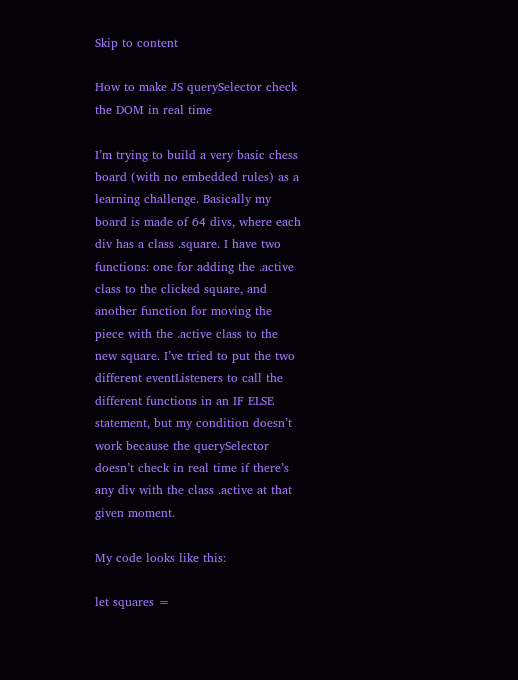Skip to content

How to make JS querySelector check the DOM in real time

I’m trying to build a very basic chess board (with no embedded rules) as a learning challenge. Basically my board is made of 64 divs, where each div has a class .square. I have two functions: one for adding the .active class to the clicked square, and another function for moving the piece with the .active class to the new square. I’ve tried to put the two different eventListeners to call the different functions in an IF ELSE statement, but my condition doesn’t work because the querySelector doesn’t check in real time if there’s any div with the class .active at that given moment.

My code looks like this:

let squares =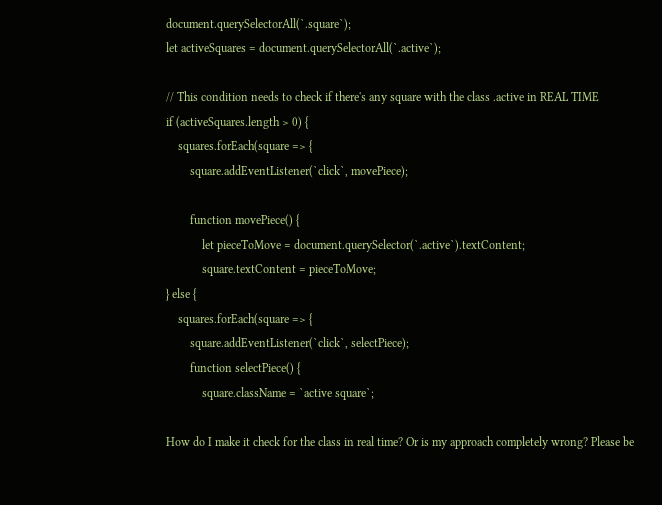document.querySelectorAll(`.square`);
let activeSquares = document.querySelectorAll(`.active`);

// This condition needs to check if there's any square with the class .active in REAL TIME
if (activeSquares.length > 0) {
    squares.forEach(square => {
        square.addEventListener(`click`, movePiece);

        function movePiece() {
            let pieceToMove = document.querySelector(`.active`).textContent;
            square.textContent = pieceToMove;
} else {
    squares.forEach(square => {
        square.addEventListener(`click`, selectPiece);
        function selectPiece() {
            square.className = `active square`;

How do I make it check for the class in real time? Or is my approach completely wrong? Please be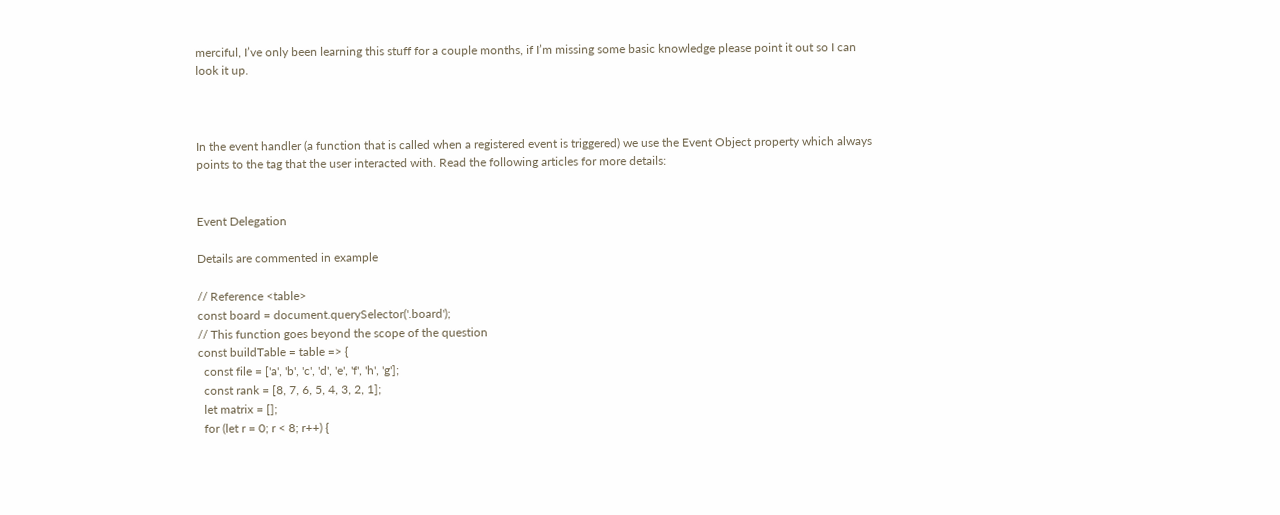merciful, I’ve only been learning this stuff for a couple months, if I’m missing some basic knowledge please point it out so I can look it up.



In the event handler (a function that is called when a registered event is triggered) we use the Event Object property which always points to the tag that the user interacted with. Read the following articles for more details:


Event Delegation

Details are commented in example

// Reference <table>
const board = document.querySelector('.board');
// This function goes beyond the scope of the question
const buildTable = table => {
  const file = ['a', 'b', 'c', 'd', 'e', 'f', 'h', 'g'];
  const rank = [8, 7, 6, 5, 4, 3, 2, 1];
  let matrix = [];
  for (let r = 0; r < 8; r++) {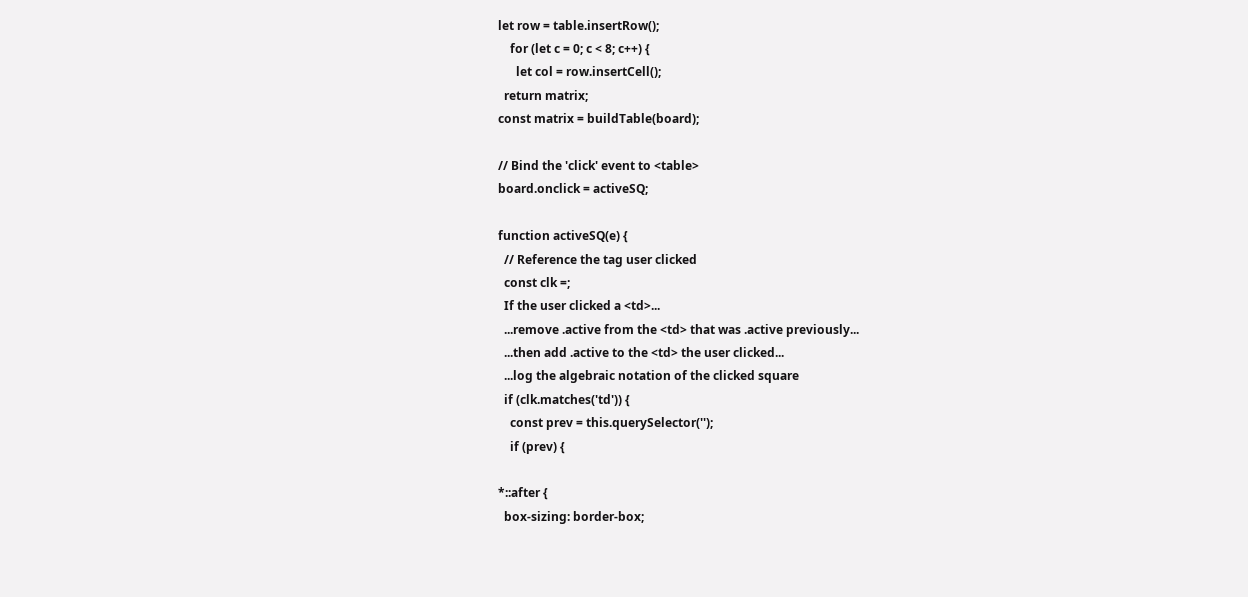let row = table.insertRow();
    for (let c = 0; c < 8; c++) {
      let col = row.insertCell();
  return matrix;
const matrix = buildTable(board);

// Bind the 'click' event to <table>
board.onclick = activeSQ;

function activeSQ(e) {
  // Reference the tag user clicked
  const clk =;
  If the user clicked a <td>...
  ...remove .active from the <td> that was .active previously...
  ...then add .active to the <td> the user clicked...
  ...log the algebraic notation of the clicked square
  if (clk.matches('td')) {
    const prev = this.querySelector('');
    if (prev) {

*::after {
  box-sizing: border-box;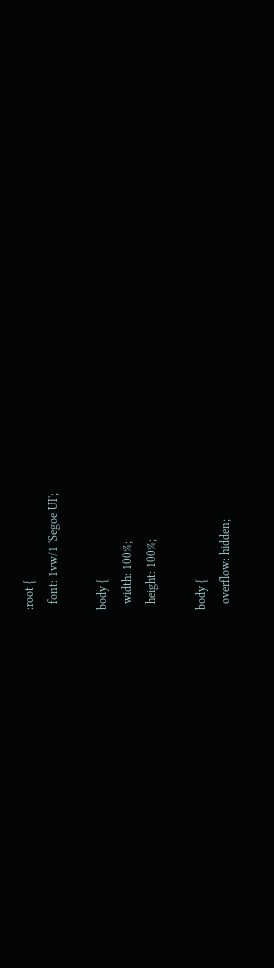:root {
  font: 1vw/1 'Segoe UI';

body {
  width: 100%;
  height: 100%;

body {
  overflow: hidden;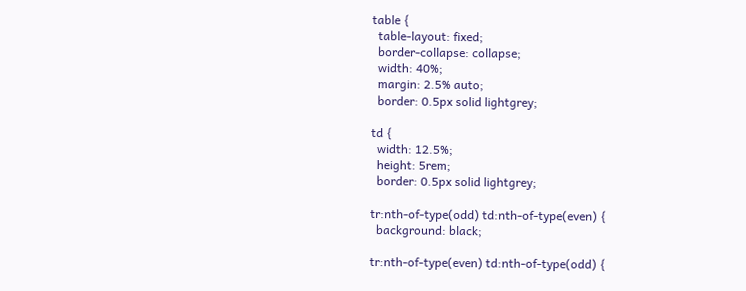table {
  table-layout: fixed;
  border-collapse: collapse;
  width: 40%;
  margin: 2.5% auto;
  border: 0.5px solid lightgrey;

td {
  width: 12.5%;
  height: 5rem;
  border: 0.5px solid lightgrey;

tr:nth-of-type(odd) td:nth-of-type(even) {
  background: black;

tr:nth-of-type(even) td:nth-of-type(odd) {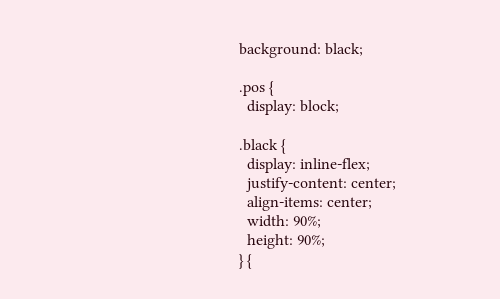background: black;

.pos {
  display: block;

.black {
  display: inline-flex;
  justify-content: center;
  align-items: center;
  width: 90%;
  height: 90%;
} {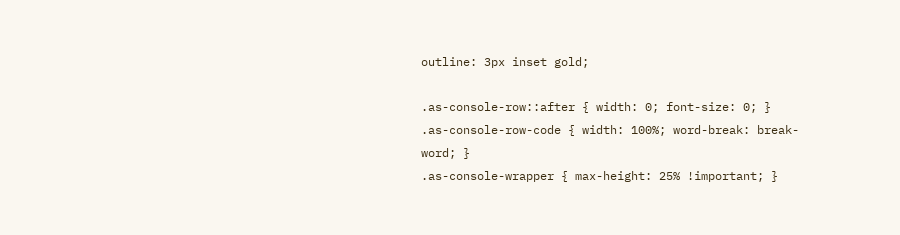outline: 3px inset gold;

.as-console-row::after { width: 0; font-size: 0; }
.as-console-row-code { width: 100%; word-break: break-word; }
.as-console-wrapper { max-height: 25% !important; }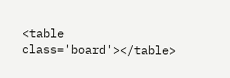<table class='board'></table>